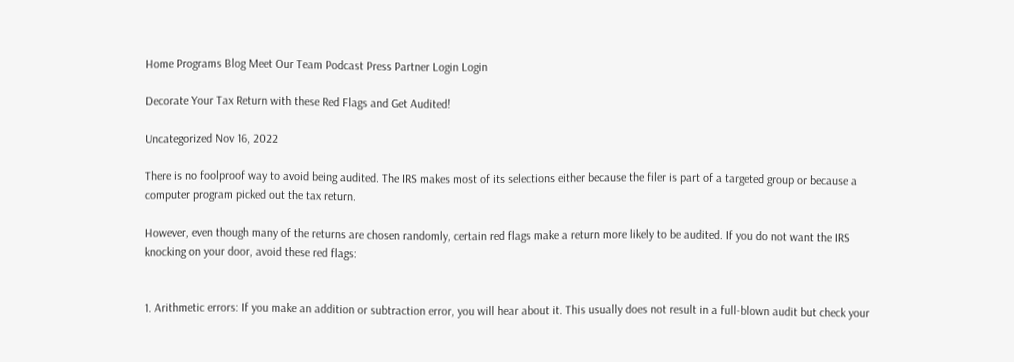Home Programs Blog Meet Our Team Podcast Press Partner Login Login

Decorate Your Tax Return with these Red Flags and Get Audited!

Uncategorized Nov 16, 2022

There is no foolproof way to avoid being audited. The IRS makes most of its selections either because the filer is part of a targeted group or because a computer program picked out the tax return.

However, even though many of the returns are chosen randomly, certain red flags make a return more likely to be audited. If you do not want the IRS knocking on your door, avoid these red flags:


1. Arithmetic errors: If you make an addition or subtraction error, you will hear about it. This usually does not result in a full-blown audit but check your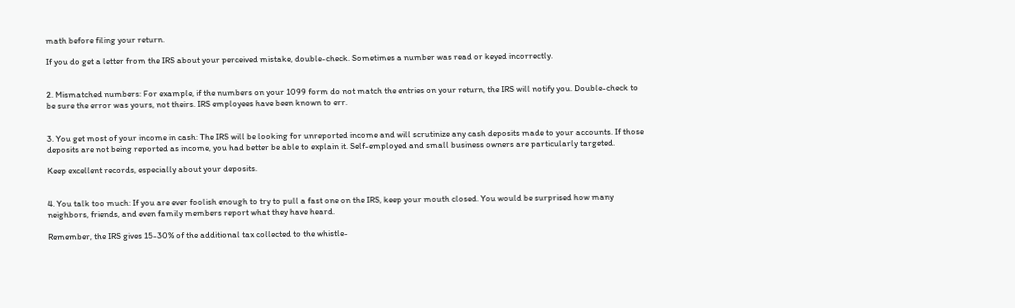math before filing your return.

If you do get a letter from the IRS about your perceived mistake, double-check. Sometimes a number was read or keyed incorrectly.


2. Mismatched numbers: For example, if the numbers on your 1099 form do not match the entries on your return, the IRS will notify you. Double-check to be sure the error was yours, not theirs. IRS employees have been known to err.


3. You get most of your income in cash: The IRS will be looking for unreported income and will scrutinize any cash deposits made to your accounts. If those deposits are not being reported as income, you had better be able to explain it. Self-employed and small business owners are particularly targeted.

Keep excellent records, especially about your deposits.


4. You talk too much: If you are ever foolish enough to try to pull a fast one on the IRS, keep your mouth closed. You would be surprised how many neighbors, friends, and even family members report what they have heard.

Remember, the IRS gives 15-30% of the additional tax collected to the whistle-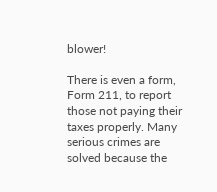blower!

There is even a form, Form 211, to report those not paying their taxes properly. Many serious crimes are solved because the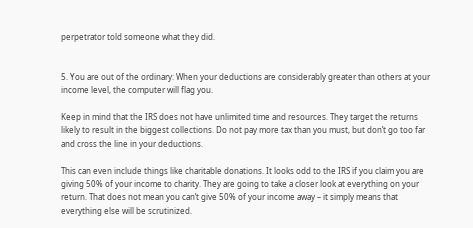perpetrator told someone what they did.


5. You are out of the ordinary: When your deductions are considerably greater than others at your income level, the computer will flag you.

Keep in mind that the IRS does not have unlimited time and resources. They target the returns likely to result in the biggest collections. Do not pay more tax than you must, but don’t go too far and cross the line in your deductions.

This can even include things like charitable donations. It looks odd to the IRS if you claim you are giving 50% of your income to charity. They are going to take a closer look at everything on your return. That does not mean you can’t give 50% of your income away – it simply means that everything else will be scrutinized.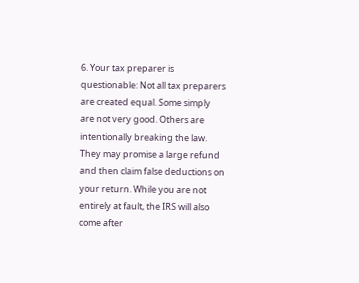6. Your tax preparer is questionable: Not all tax preparers are created equal. Some simply are not very good. Others are intentionally breaking the law. They may promise a large refund and then claim false deductions on your return. While you are not entirely at fault, the IRS will also come after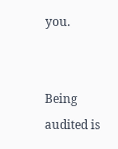you.


Being audited is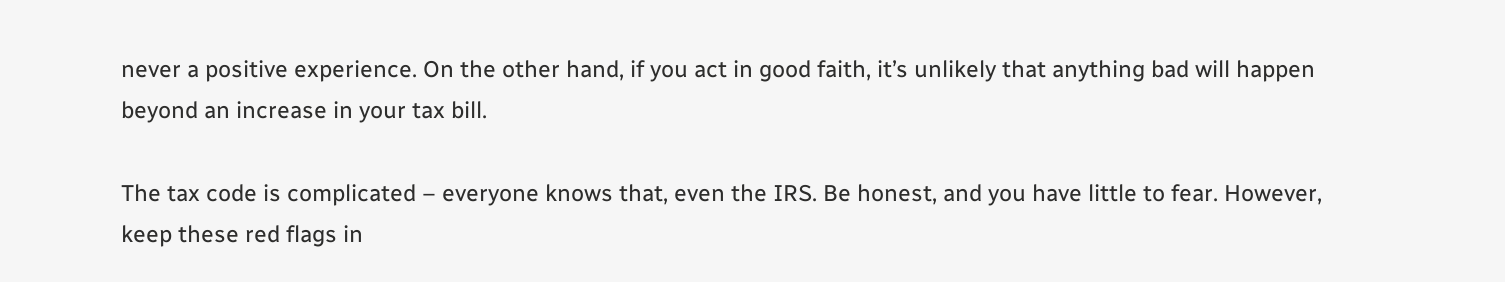never a positive experience. On the other hand, if you act in good faith, it’s unlikely that anything bad will happen beyond an increase in your tax bill.

The tax code is complicated – everyone knows that, even the IRS. Be honest, and you have little to fear. However, keep these red flags in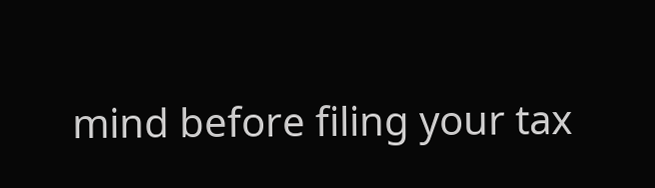mind before filing your tax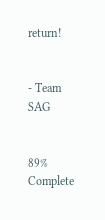return!


- Team SAG


89% Complete